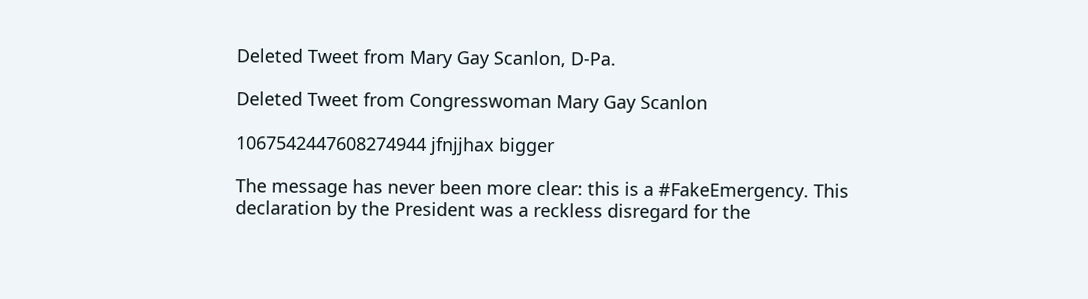Deleted Tweet from Mary Gay Scanlon, D-Pa.

Deleted Tweet from Congresswoman Mary Gay Scanlon

1067542447608274944 jfnjjhax bigger

The message has never been more clear: this is a #FakeEmergency. This declaration by the President was a reckless disregard for the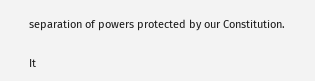separation of powers protected by our Constitution.

It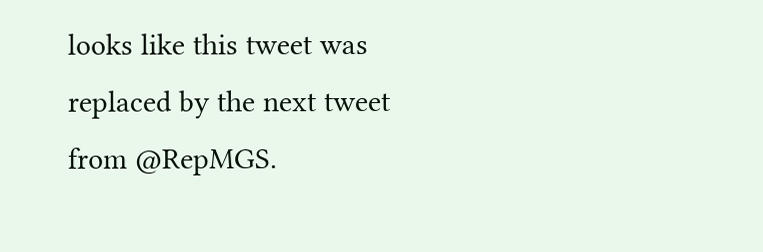looks like this tweet was replaced by the next tweet from @RepMGS.